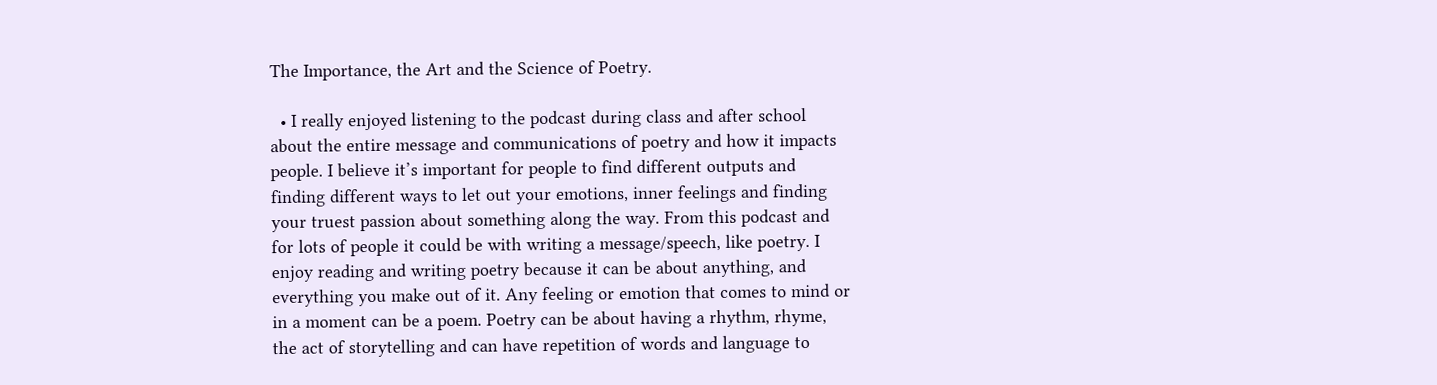The Importance, the Art and the Science of Poetry.

  • I really enjoyed listening to the podcast during class and after school about the entire message and communications of poetry and how it impacts people. I believe it’s important for people to find different outputs and finding different ways to let out your emotions, inner feelings and finding your truest passion about something along the way. From this podcast and for lots of people it could be with writing a message/speech, like poetry. I enjoy reading and writing poetry because it can be about anything, and everything you make out of it. Any feeling or emotion that comes to mind or in a moment can be a poem. Poetry can be about having a rhythm, rhyme, the act of storytelling and can have repetition of words and language to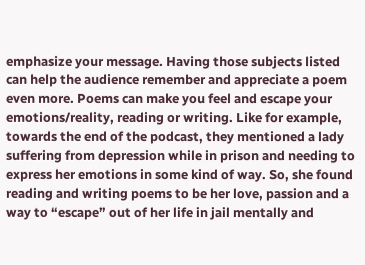emphasize your message. Having those subjects listed can help the audience remember and appreciate a poem even more. Poems can make you feel and escape your emotions/reality, reading or writing. Like for example, towards the end of the podcast, they mentioned a lady suffering from depression while in prison and needing to express her emotions in some kind of way. So, she found reading and writing poems to be her love, passion and a way to “escape” out of her life in jail mentally and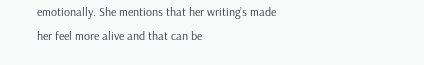emotionally. She mentions that her writing’s made her feel more alive and that can be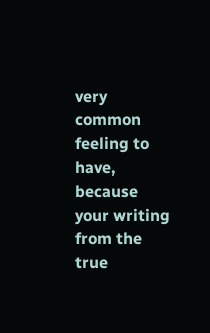very common feeling to have, because your writing from the true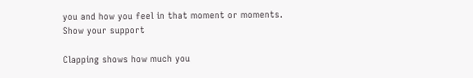you and how you feel in that moment or moments.
Show your support

Clapping shows how much you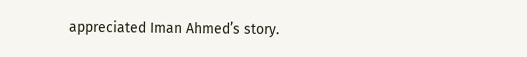appreciated Iman Ahmed’s story.